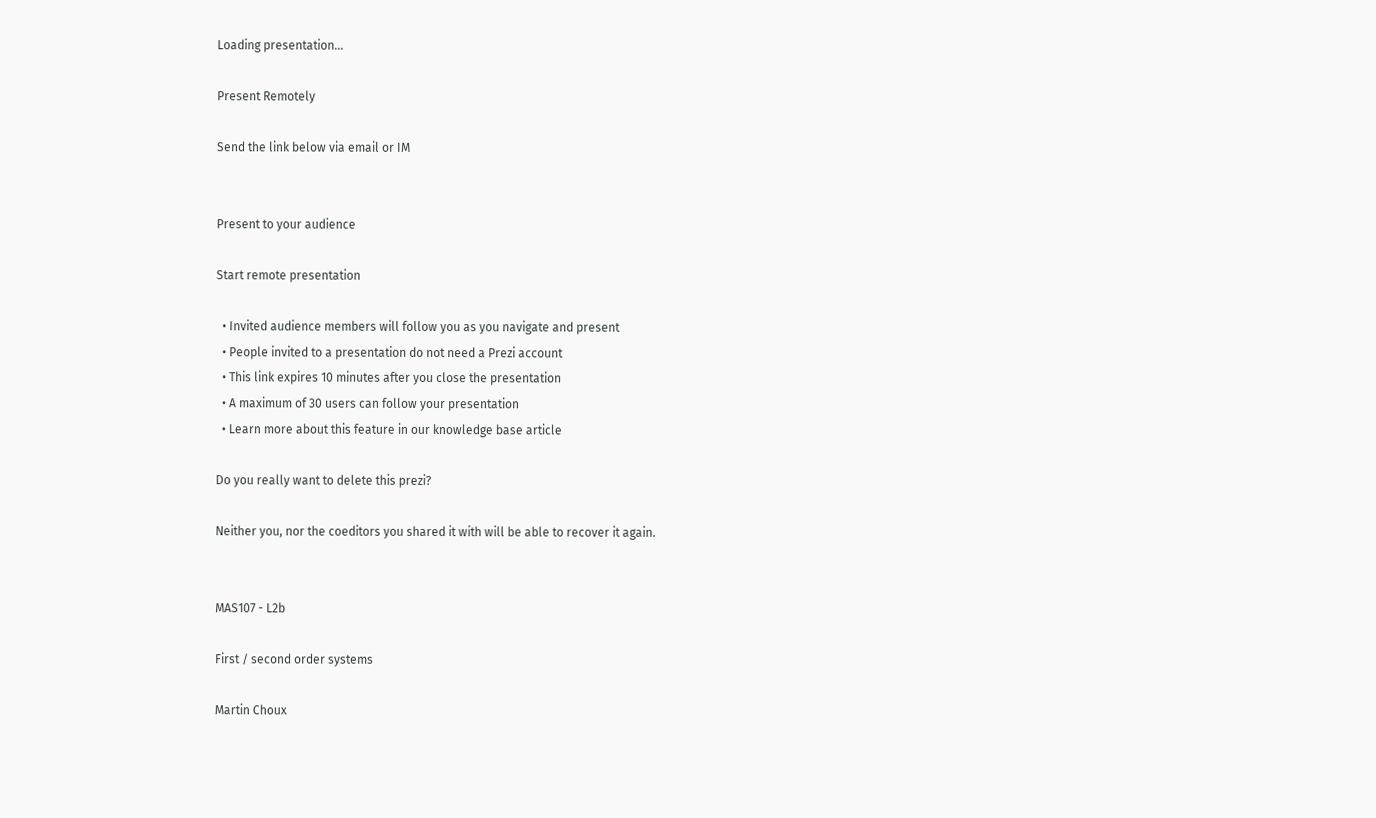Loading presentation...

Present Remotely

Send the link below via email or IM


Present to your audience

Start remote presentation

  • Invited audience members will follow you as you navigate and present
  • People invited to a presentation do not need a Prezi account
  • This link expires 10 minutes after you close the presentation
  • A maximum of 30 users can follow your presentation
  • Learn more about this feature in our knowledge base article

Do you really want to delete this prezi?

Neither you, nor the coeditors you shared it with will be able to recover it again.


MAS107 - L2b

First / second order systems

Martin Choux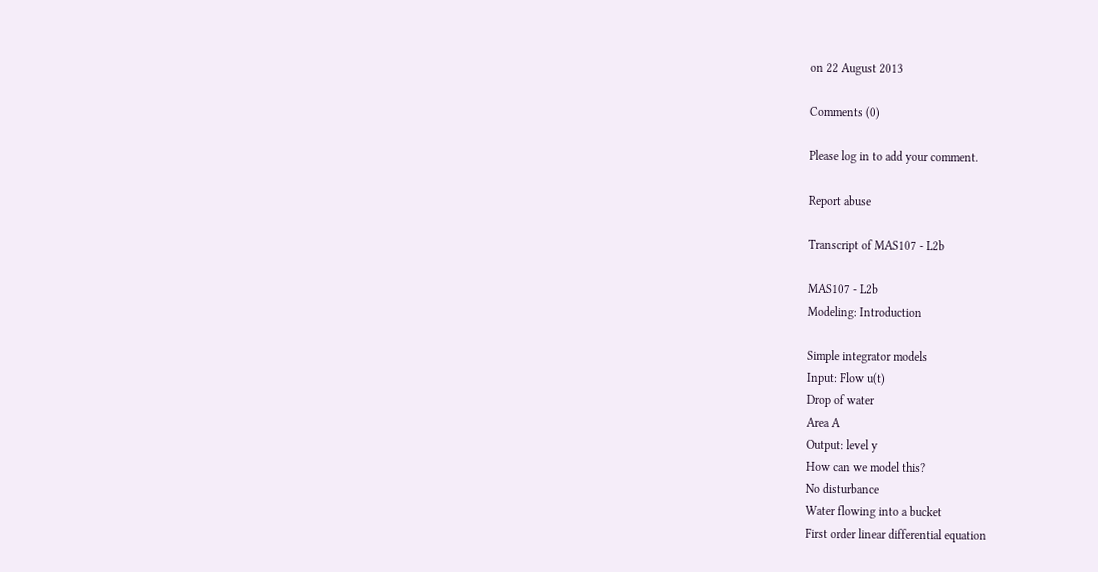on 22 August 2013

Comments (0)

Please log in to add your comment.

Report abuse

Transcript of MAS107 - L2b

MAS107 - L2b
Modeling: Introduction

Simple integrator models
Input: Flow u(t)
Drop of water
Area A
Output: level y
How can we model this?
No disturbance
Water flowing into a bucket
First order linear differential equation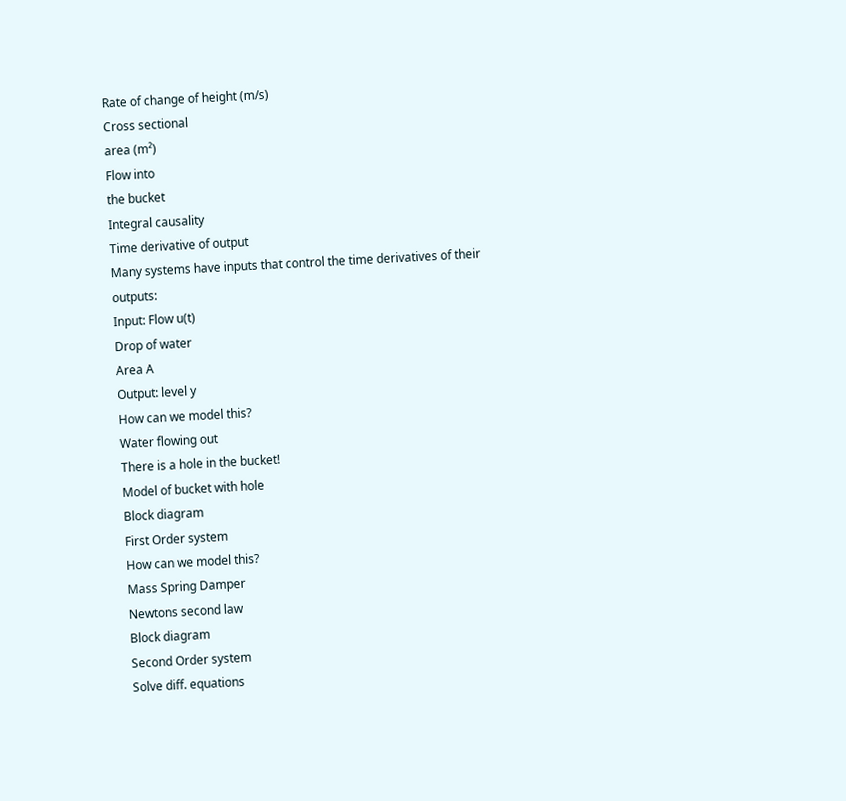Rate of change of height (m/s)
Cross sectional
area (m²)
Flow into
the bucket
Integral causality
Time derivative of output
Many systems have inputs that control the time derivatives of their outputs:
Input: Flow u(t)
Drop of water
Area A
Output: level y
How can we model this?
Water flowing out
There is a hole in the bucket!
Model of bucket with hole
Block diagram
First Order system
How can we model this?
Mass Spring Damper
Newtons second law
Block diagram
Second Order system
Solve diff. equations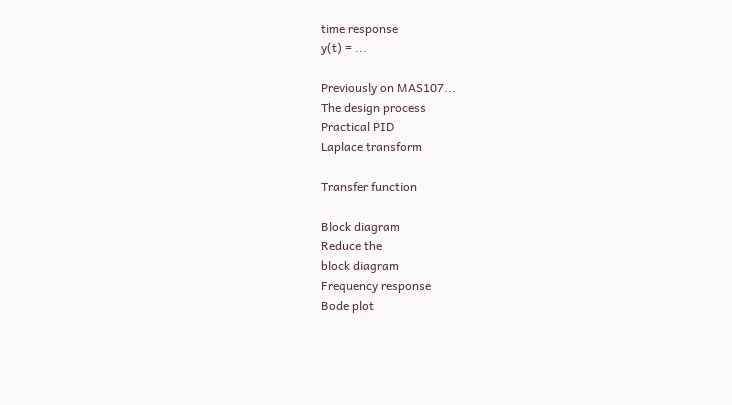time response
y(t) = ...

Previously on MAS107...
The design process
Practical PID
Laplace transform

Transfer function

Block diagram
Reduce the
block diagram
Frequency response
Bode plot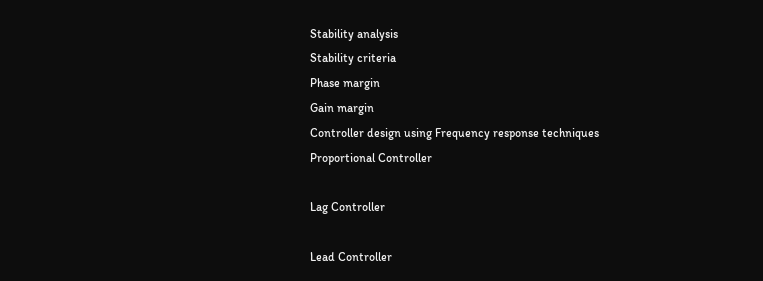Stability analysis
Stability criteria
Phase margin
Gain margin
Controller design using Frequency response techniques
Proportional Controller

Lag Controller

Lead Controller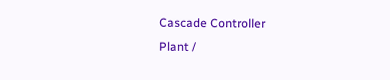Cascade Controller
Plant /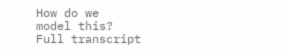How do we
model this?
Full transcript